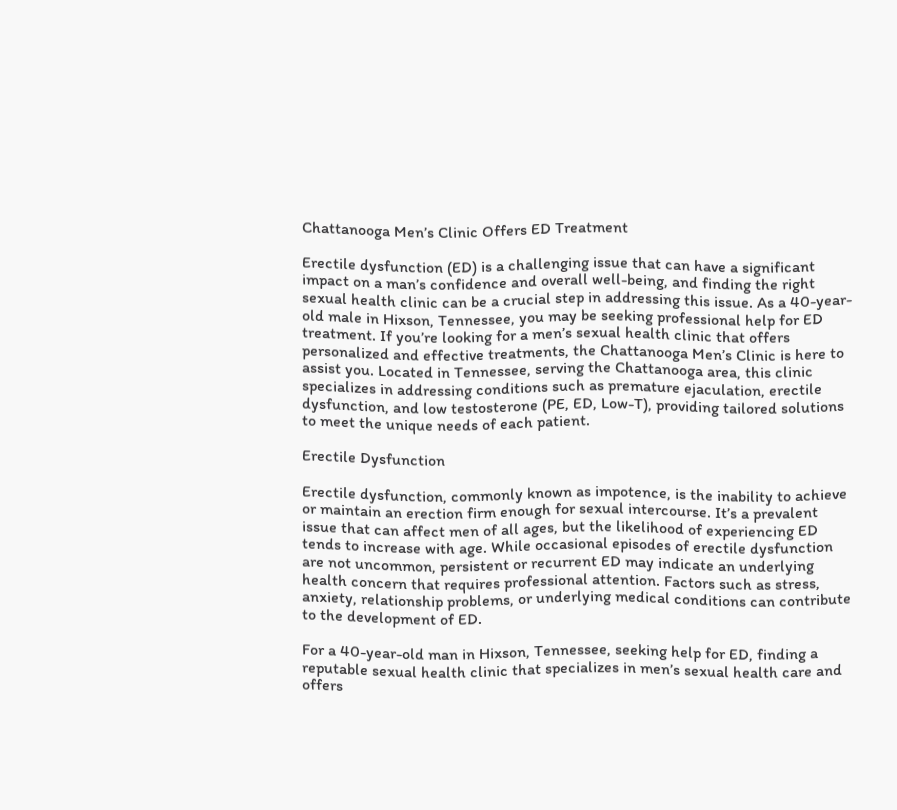Chattanooga Men’s Clinic Offers ED Treatment

Erectile dysfunction (ED) is a challenging issue that can have a significant impact on a man’s confidence and overall well-being, and finding the right sexual health clinic can be a crucial step in addressing this issue. As a 40-year-old male in Hixson, Tennessee, you may be seeking professional help for ED treatment. If you’re looking for a men’s sexual health clinic that offers personalized and effective treatments, the Chattanooga Men’s Clinic is here to assist you. Located in Tennessee, serving the Chattanooga area, this clinic specializes in addressing conditions such as premature ejaculation, erectile dysfunction, and low testosterone (PE, ED, Low-T), providing tailored solutions to meet the unique needs of each patient.

Erectile Dysfunction

Erectile dysfunction, commonly known as impotence, is the inability to achieve or maintain an erection firm enough for sexual intercourse. It’s a prevalent issue that can affect men of all ages, but the likelihood of experiencing ED tends to increase with age. While occasional episodes of erectile dysfunction are not uncommon, persistent or recurrent ED may indicate an underlying health concern that requires professional attention. Factors such as stress, anxiety, relationship problems, or underlying medical conditions can contribute to the development of ED.

For a 40-year-old man in Hixson, Tennessee, seeking help for ED, finding a reputable sexual health clinic that specializes in men’s sexual health care and offers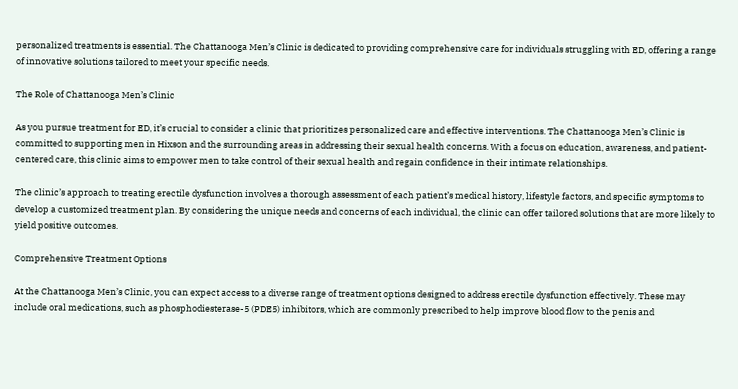personalized treatments is essential. The Chattanooga Men’s Clinic is dedicated to providing comprehensive care for individuals struggling with ED, offering a range of innovative solutions tailored to meet your specific needs.

The Role of Chattanooga Men’s Clinic

As you pursue treatment for ED, it’s crucial to consider a clinic that prioritizes personalized care and effective interventions. The Chattanooga Men’s Clinic is committed to supporting men in Hixson and the surrounding areas in addressing their sexual health concerns. With a focus on education, awareness, and patient-centered care, this clinic aims to empower men to take control of their sexual health and regain confidence in their intimate relationships.

The clinic’s approach to treating erectile dysfunction involves a thorough assessment of each patient’s medical history, lifestyle factors, and specific symptoms to develop a customized treatment plan. By considering the unique needs and concerns of each individual, the clinic can offer tailored solutions that are more likely to yield positive outcomes.

Comprehensive Treatment Options

At the Chattanooga Men’s Clinic, you can expect access to a diverse range of treatment options designed to address erectile dysfunction effectively. These may include oral medications, such as phosphodiesterase-5 (PDE5) inhibitors, which are commonly prescribed to help improve blood flow to the penis and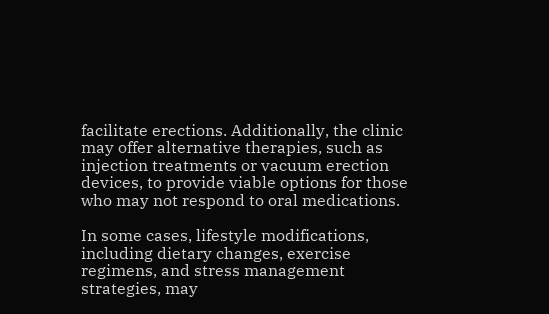facilitate erections. Additionally, the clinic may offer alternative therapies, such as injection treatments or vacuum erection devices, to provide viable options for those who may not respond to oral medications.

In some cases, lifestyle modifications, including dietary changes, exercise regimens, and stress management strategies, may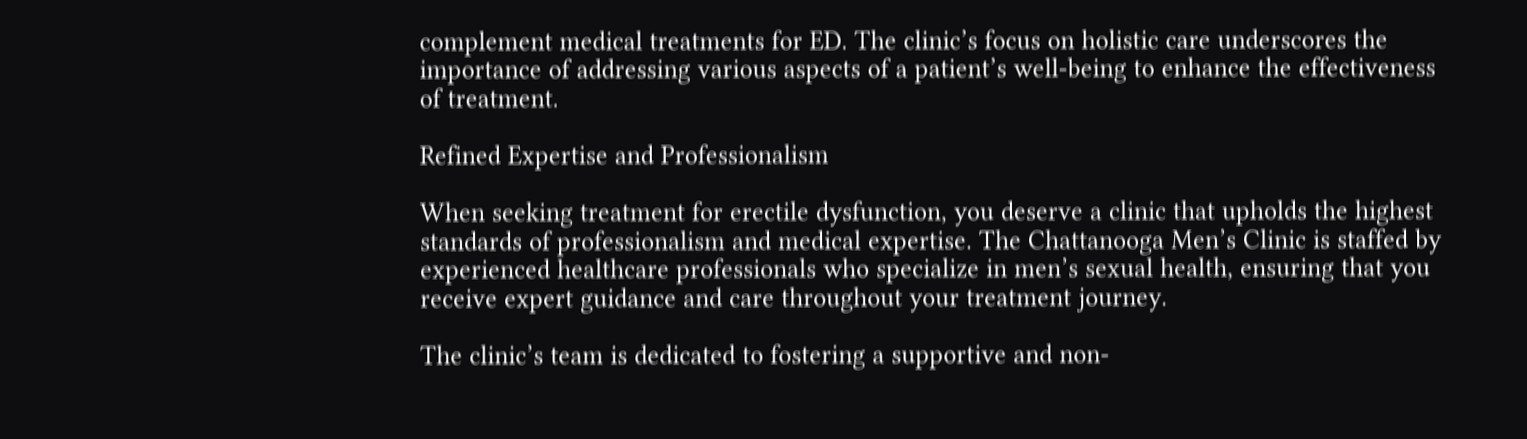complement medical treatments for ED. The clinic’s focus on holistic care underscores the importance of addressing various aspects of a patient’s well-being to enhance the effectiveness of treatment.

Refined Expertise and Professionalism

When seeking treatment for erectile dysfunction, you deserve a clinic that upholds the highest standards of professionalism and medical expertise. The Chattanooga Men’s Clinic is staffed by experienced healthcare professionals who specialize in men’s sexual health, ensuring that you receive expert guidance and care throughout your treatment journey.

The clinic’s team is dedicated to fostering a supportive and non-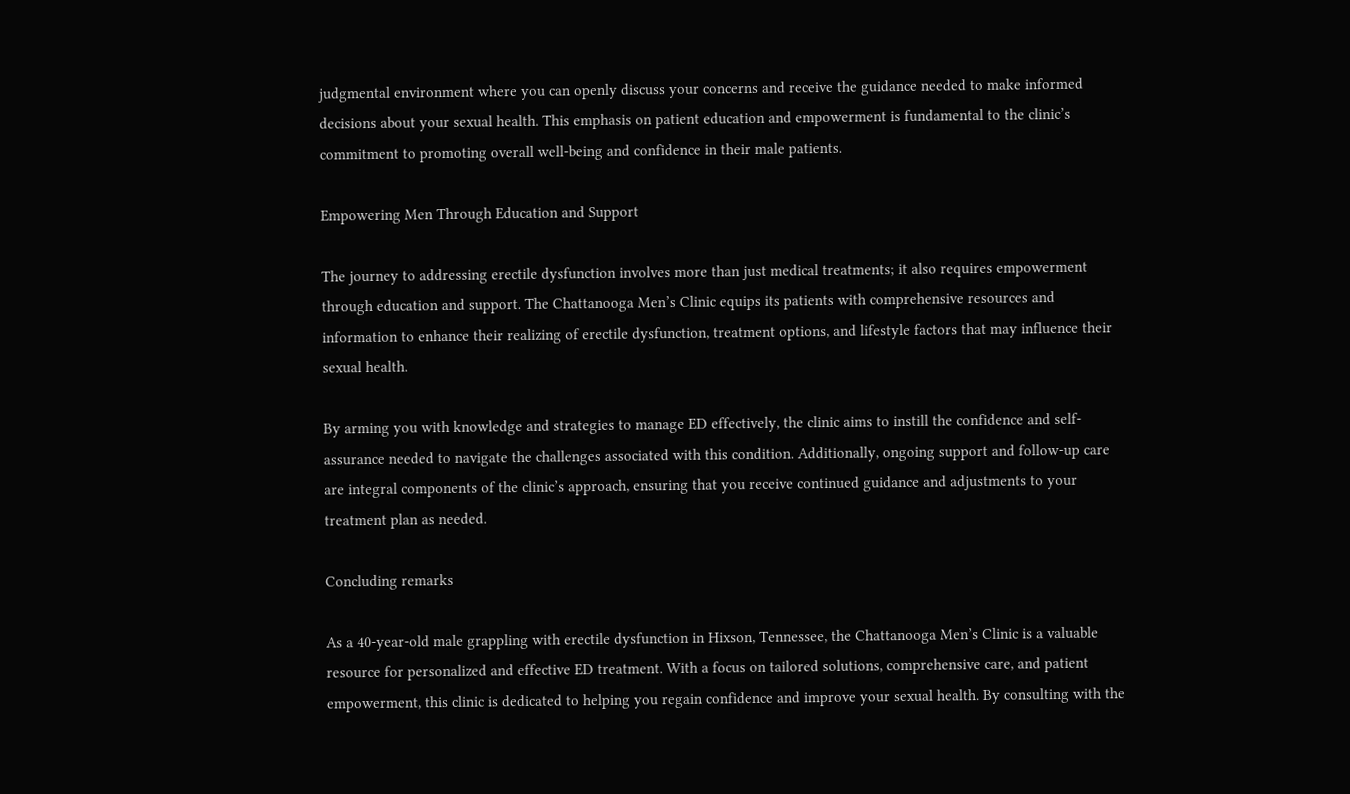judgmental environment where you can openly discuss your concerns and receive the guidance needed to make informed decisions about your sexual health. This emphasis on patient education and empowerment is fundamental to the clinic’s commitment to promoting overall well-being and confidence in their male patients.

Empowering Men Through Education and Support

The journey to addressing erectile dysfunction involves more than just medical treatments; it also requires empowerment through education and support. The Chattanooga Men’s Clinic equips its patients with comprehensive resources and information to enhance their realizing of erectile dysfunction, treatment options, and lifestyle factors that may influence their sexual health.

By arming you with knowledge and strategies to manage ED effectively, the clinic aims to instill the confidence and self-assurance needed to navigate the challenges associated with this condition. Additionally, ongoing support and follow-up care are integral components of the clinic’s approach, ensuring that you receive continued guidance and adjustments to your treatment plan as needed.

Concluding remarks

As a 40-year-old male grappling with erectile dysfunction in Hixson, Tennessee, the Chattanooga Men’s Clinic is a valuable resource for personalized and effective ED treatment. With a focus on tailored solutions, comprehensive care, and patient empowerment, this clinic is dedicated to helping you regain confidence and improve your sexual health. By consulting with the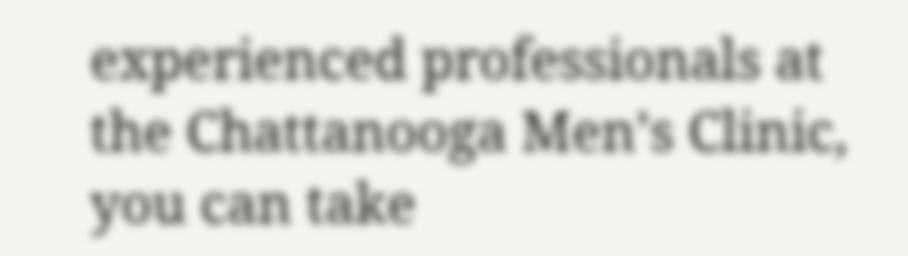experienced professionals at the Chattanooga Men’s Clinic, you can take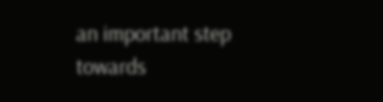an important step towards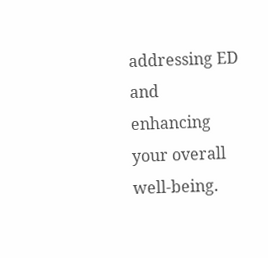addressing ED and enhancing your overall well-being.